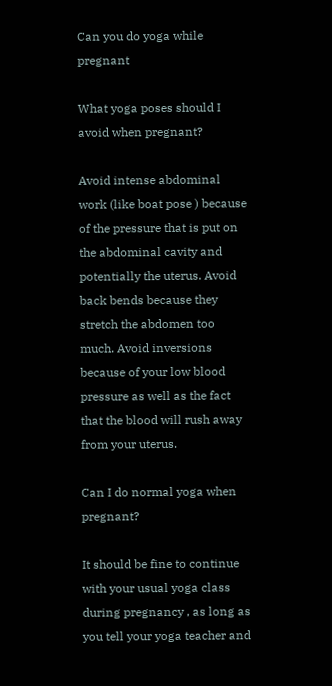Can you do yoga while pregnant

What yoga poses should I avoid when pregnant?

Avoid intense abdominal work (like boat pose ) because of the pressure that is put on the abdominal cavity and potentially the uterus. Avoid back bends because they stretch the abdomen too much. Avoid inversions because of your low blood pressure as well as the fact that the blood will rush away from your uterus.

Can I do normal yoga when pregnant?

It should be fine to continue with your usual yoga class during pregnancy , as long as you tell your yoga teacher and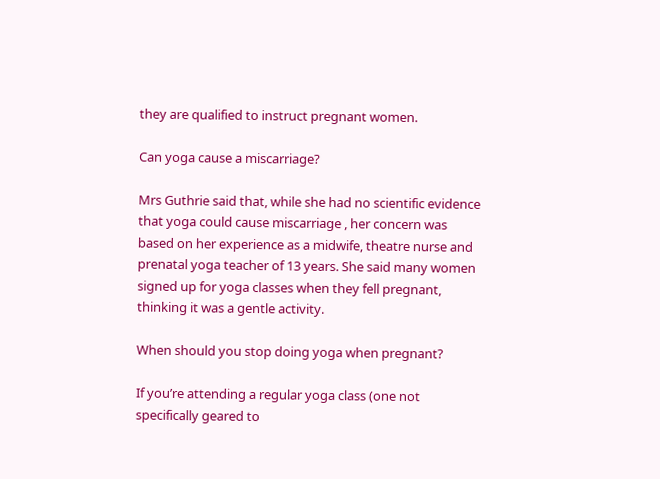they are qualified to instruct pregnant women.

Can yoga cause a miscarriage?

Mrs Guthrie said that, while she had no scientific evidence that yoga could cause miscarriage , her concern was based on her experience as a midwife, theatre nurse and prenatal yoga teacher of 13 years. She said many women signed up for yoga classes when they fell pregnant, thinking it was a gentle activity.

When should you stop doing yoga when pregnant?

If you’re attending a regular yoga class (one not specifically geared to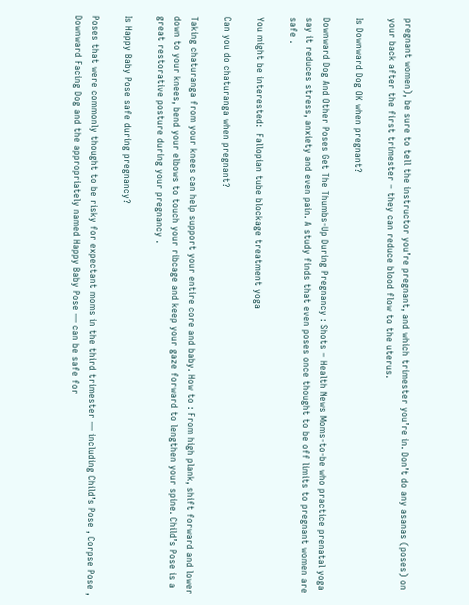pregnant women), be sure to tell the instructor you’re pregnant, and which trimester you’re in. Don’t do any asanas (poses) on your back after the first trimester – they can reduce blood flow to the uterus.

Is Downward Dog OK when pregnant?

Downward Dog And Other Poses Get The Thumbs-Up During Pregnancy : Shots – Health News Moms-to-be who practice prenatal yoga say it reduces stress, anxiety and even pain. A study finds that even poses once thought to be off limits to pregnant women are safe .

You might be interested:  Fallopian tube blockage treatment yoga

Can you do chaturanga when pregnant?

Taking chaturanga from your knees can help support your entire core and baby. How to : From high plank, shift forward and lower down to your knees, bend your elbows to touch your ribcage and keep your gaze forward to lengthen your spine. Child’s Pose is a great restorative posture during your pregnancy .

Is Happy Baby Pose safe during pregnancy?

Poses that were commonly thought to be risky for expectant moms in the third trimester — including Child’s Pose , Corpse Pose , Downward Facing Dog and the appropriately named Happy Baby Pose — can be safe for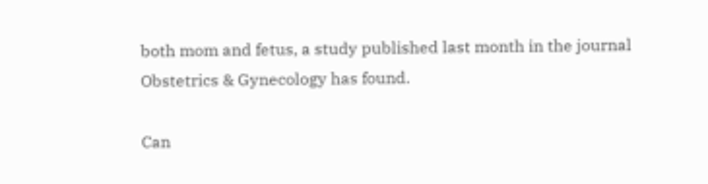both mom and fetus, a study published last month in the journal Obstetrics & Gynecology has found.

Can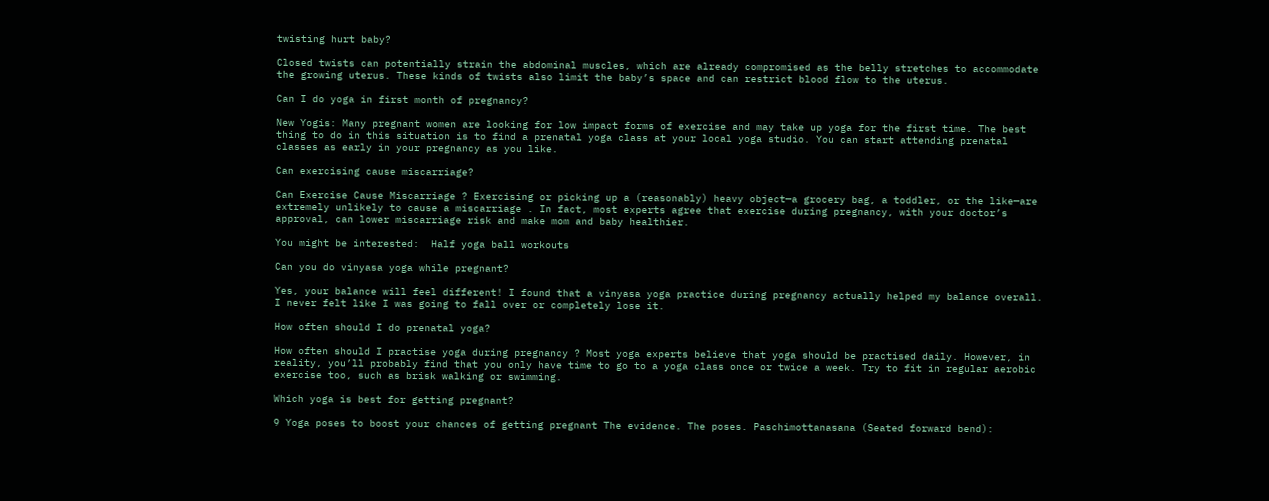twisting hurt baby?

Closed twists can potentially strain the abdominal muscles, which are already compromised as the belly stretches to accommodate the growing uterus. These kinds of twists also limit the baby’s space and can restrict blood flow to the uterus.

Can I do yoga in first month of pregnancy?

New Yogis: Many pregnant women are looking for low impact forms of exercise and may take up yoga for the first time. The best thing to do in this situation is to find a prenatal yoga class at your local yoga studio. You can start attending prenatal classes as early in your pregnancy as you like.

Can exercising cause miscarriage?

Can Exercise Cause Miscarriage ? Exercising or picking up a (reasonably) heavy object—a grocery bag, a toddler, or the like—are extremely unlikely to cause a miscarriage . In fact, most experts agree that exercise during pregnancy, with your doctor’s approval, can lower miscarriage risk and make mom and baby healthier.

You might be interested:  Half yoga ball workouts

Can you do vinyasa yoga while pregnant?

Yes, your balance will feel different! I found that a vinyasa yoga practice during pregnancy actually helped my balance overall. I never felt like I was going to fall over or completely lose it.

How often should I do prenatal yoga?

How often should I practise yoga during pregnancy ? Most yoga experts believe that yoga should be practised daily. However, in reality, you’ll probably find that you only have time to go to a yoga class once or twice a week. Try to fit in regular aerobic exercise too, such as brisk walking or swimming.

Which yoga is best for getting pregnant?

9 Yoga poses to boost your chances of getting pregnant The evidence. The poses. Paschimottanasana (Seated forward bend):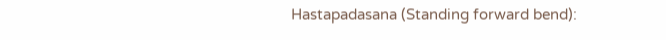Hastapadasana (Standing forward bend):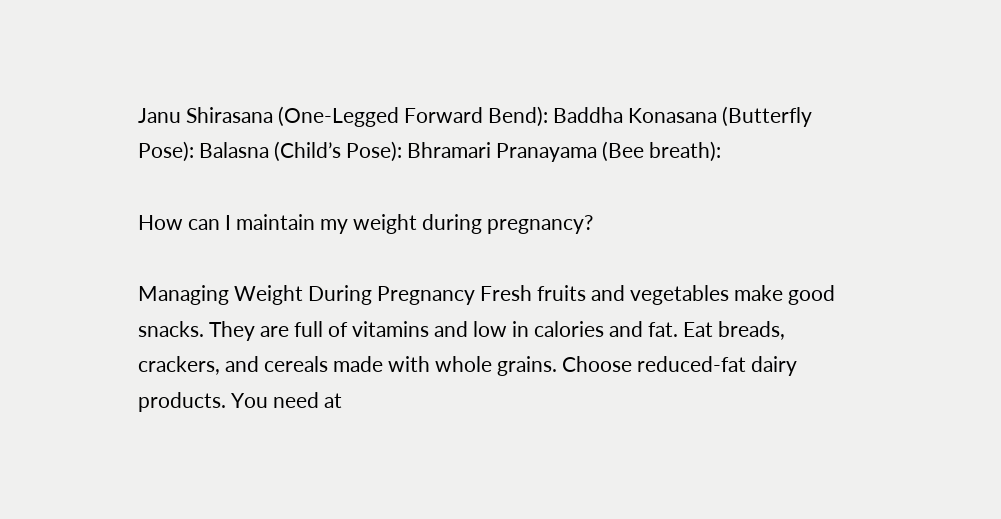Janu Shirasana (One-Legged Forward Bend): Baddha Konasana (Butterfly Pose): Balasna (Child’s Pose): Bhramari Pranayama (Bee breath):

How can I maintain my weight during pregnancy?

Managing Weight During Pregnancy Fresh fruits and vegetables make good snacks. They are full of vitamins and low in calories and fat. Eat breads, crackers, and cereals made with whole grains. Choose reduced-fat dairy products. You need at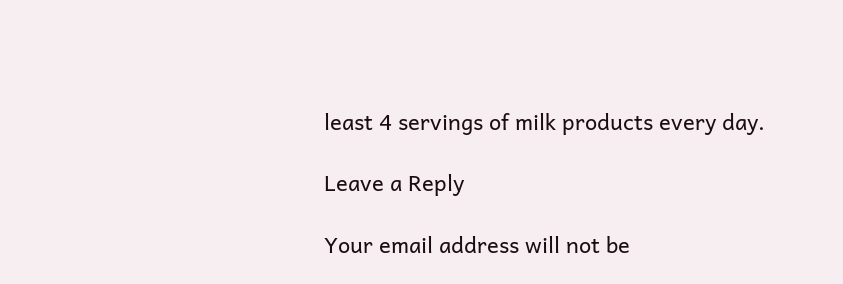least 4 servings of milk products every day.

Leave a Reply

Your email address will not be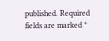published. Required fields are marked *